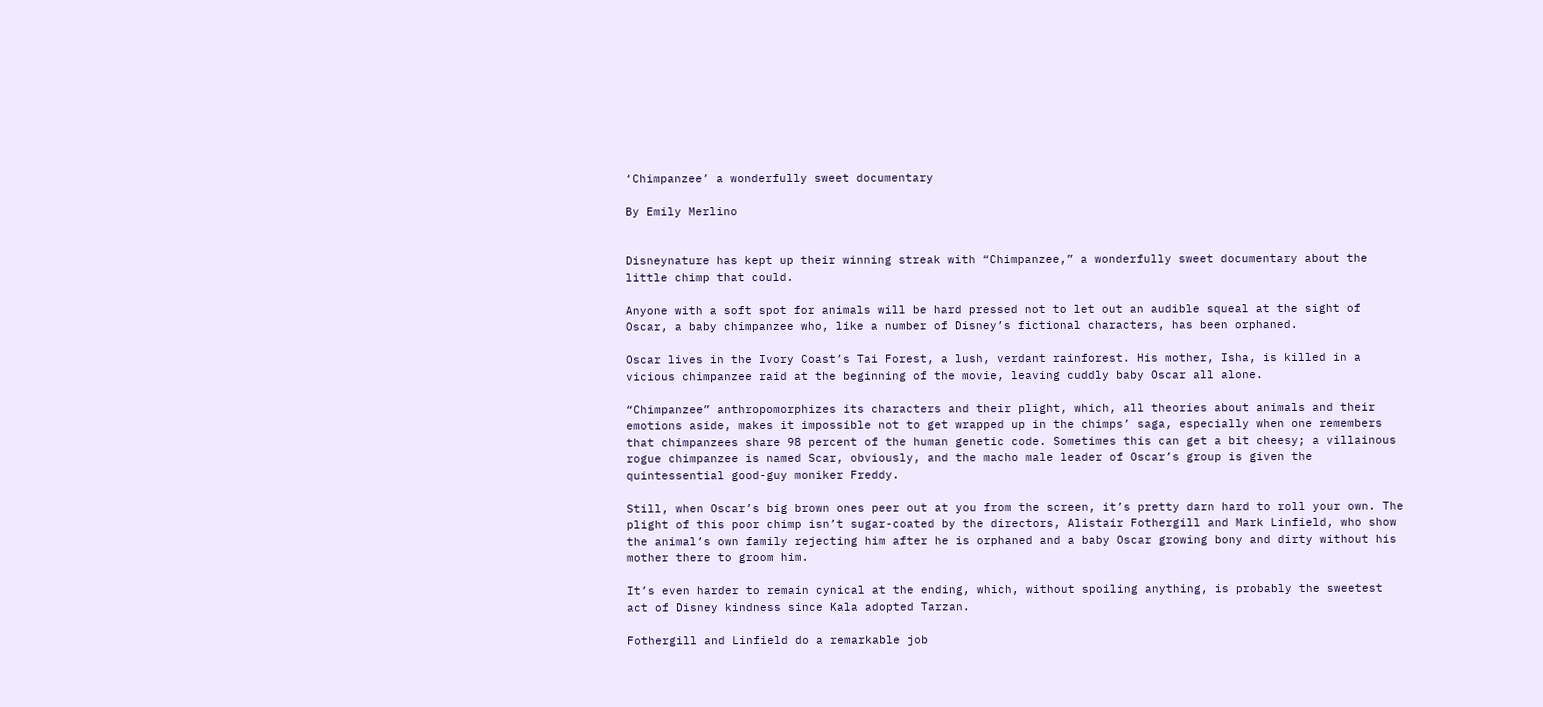‘Chimpanzee’ a wonderfully sweet documentary

By Emily Merlino


Disneynature has kept up their winning streak with “Chimpanzee,” a wonderfully sweet documentary about the little chimp that could.

Anyone with a soft spot for animals will be hard pressed not to let out an audible squeal at the sight of Oscar, a baby chimpanzee who, like a number of Disney’s fictional characters, has been orphaned.

Oscar lives in the Ivory Coast’s Tai Forest, a lush, verdant rainforest. His mother, Isha, is killed in a vicious chimpanzee raid at the beginning of the movie, leaving cuddly baby Oscar all alone.

“Chimpanzee” anthropomorphizes its characters and their plight, which, all theories about animals and their emotions aside, makes it impossible not to get wrapped up in the chimps’ saga, especially when one remembers that chimpanzees share 98 percent of the human genetic code. Sometimes this can get a bit cheesy; a villainous rogue chimpanzee is named Scar, obviously, and the macho male leader of Oscar’s group is given the quintessential good-guy moniker Freddy.

Still, when Oscar’s big brown ones peer out at you from the screen, it’s pretty darn hard to roll your own. The plight of this poor chimp isn’t sugar-coated by the directors, Alistair Fothergill and Mark Linfield, who show the animal’s own family rejecting him after he is orphaned and a baby Oscar growing bony and dirty without his mother there to groom him.

It’s even harder to remain cynical at the ending, which, without spoiling anything, is probably the sweetest act of Disney kindness since Kala adopted Tarzan.

Fothergill and Linfield do a remarkable job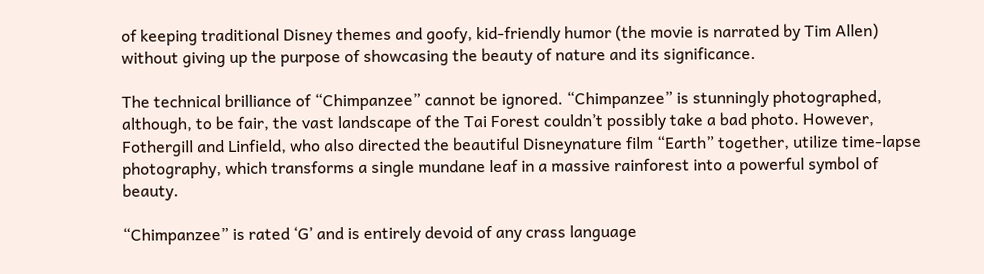of keeping traditional Disney themes and goofy, kid-friendly humor (the movie is narrated by Tim Allen) without giving up the purpose of showcasing the beauty of nature and its significance.

The technical brilliance of “Chimpanzee” cannot be ignored. “Chimpanzee” is stunningly photographed, although, to be fair, the vast landscape of the Tai Forest couldn’t possibly take a bad photo. However, Fothergill and Linfield, who also directed the beautiful Disneynature film “Earth” together, utilize time-lapse photography, which transforms a single mundane leaf in a massive rainforest into a powerful symbol of beauty.

“Chimpanzee” is rated ‘G’ and is entirely devoid of any crass language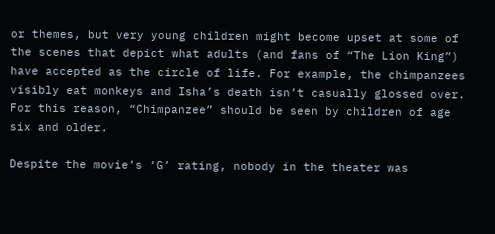or themes, but very young children might become upset at some of the scenes that depict what adults (and fans of “The Lion King”) have accepted as the circle of life. For example, the chimpanzees visibly eat monkeys and Isha’s death isn’t casually glossed over. For this reason, “Chimpanzee” should be seen by children of age six and older.

Despite the movie’s ‘G’ rating, nobody in the theater was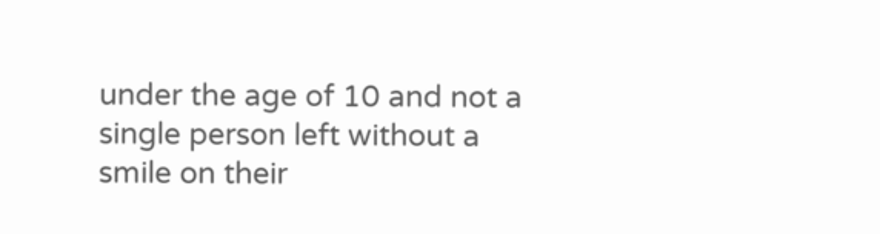under the age of 10 and not a single person left without a smile on their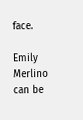face.

Emily Merlino can be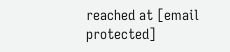reached at [email protected]